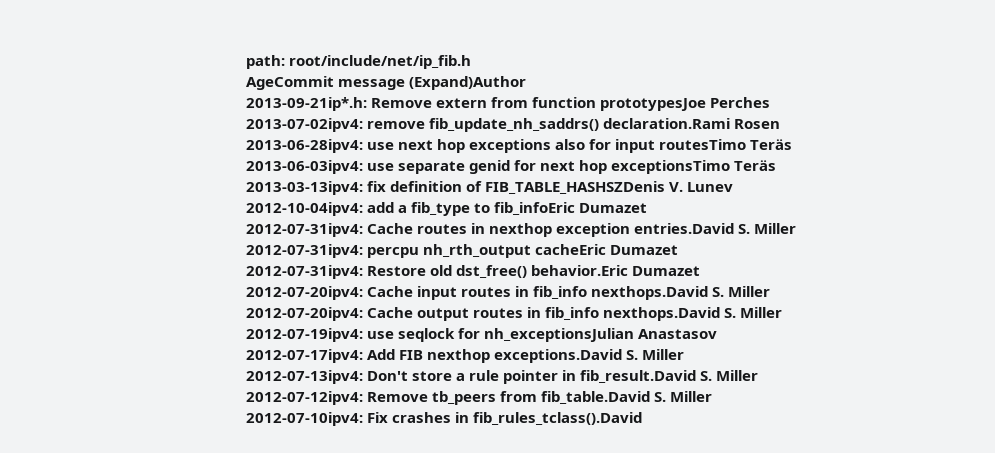path: root/include/net/ip_fib.h
AgeCommit message (Expand)Author
2013-09-21ip*.h: Remove extern from function prototypesJoe Perches
2013-07-02ipv4: remove fib_update_nh_saddrs() declaration.Rami Rosen
2013-06-28ipv4: use next hop exceptions also for input routesTimo Teräs
2013-06-03ipv4: use separate genid for next hop exceptionsTimo Teräs
2013-03-13ipv4: fix definition of FIB_TABLE_HASHSZDenis V. Lunev
2012-10-04ipv4: add a fib_type to fib_infoEric Dumazet
2012-07-31ipv4: Cache routes in nexthop exception entries.David S. Miller
2012-07-31ipv4: percpu nh_rth_output cacheEric Dumazet
2012-07-31ipv4: Restore old dst_free() behavior.Eric Dumazet
2012-07-20ipv4: Cache input routes in fib_info nexthops.David S. Miller
2012-07-20ipv4: Cache output routes in fib_info nexthops.David S. Miller
2012-07-19ipv4: use seqlock for nh_exceptionsJulian Anastasov
2012-07-17ipv4: Add FIB nexthop exceptions.David S. Miller
2012-07-13ipv4: Don't store a rule pointer in fib_result.David S. Miller
2012-07-12ipv4: Remove tb_peers from fib_table.David S. Miller
2012-07-10ipv4: Fix crashes in fib_rules_tclass().David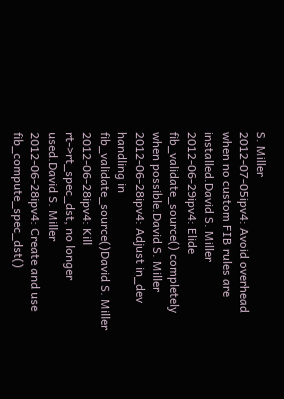S. Miller
2012-07-05ipv4: Avoid overhead when no custom FIB rules are installed.David S. Miller
2012-06-29ipv4: Elide fib_validate_source() completely when possible.David S. Miller
2012-06-28ipv4: Adjust in_dev handling in fib_validate_source()David S. Miller
2012-06-28ipv4: Kill rt->rt_spec_dst, no longer used.David S. Miller
2012-06-28ipv4: Create and use fib_compute_spec_dst()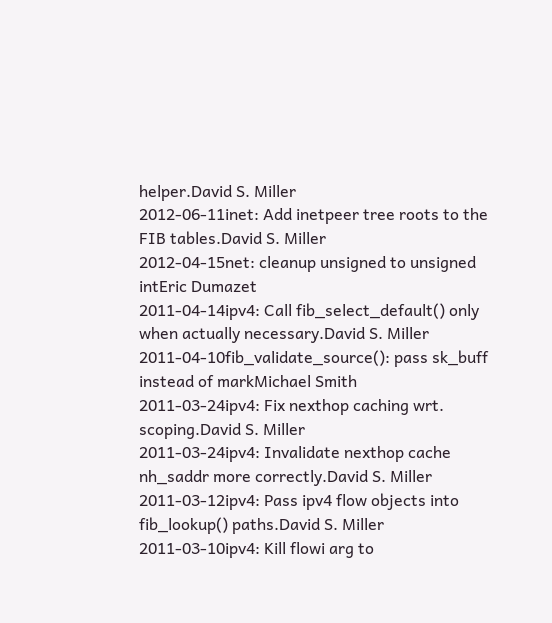helper.David S. Miller
2012-06-11inet: Add inetpeer tree roots to the FIB tables.David S. Miller
2012-04-15net: cleanup unsigned to unsigned intEric Dumazet
2011-04-14ipv4: Call fib_select_default() only when actually necessary.David S. Miller
2011-04-10fib_validate_source(): pass sk_buff instead of markMichael Smith
2011-03-24ipv4: Fix nexthop caching wrt. scoping.David S. Miller
2011-03-24ipv4: Invalidate nexthop cache nh_saddr more correctly.David S. Miller
2011-03-12ipv4: Pass ipv4 flow objects into fib_lookup() paths.David S. Miller
2011-03-10ipv4: Kill flowi arg to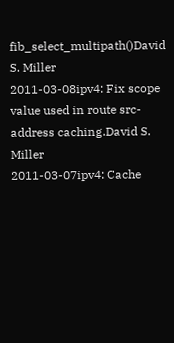fib_select_multipath()David S. Miller
2011-03-08ipv4: Fix scope value used in route src-address caching.David S. Miller
2011-03-07ipv4: Cache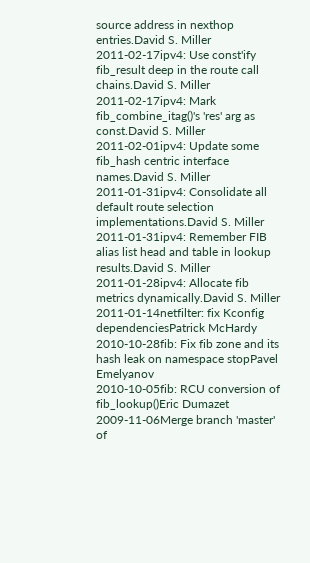source address in nexthop entries.David S. Miller
2011-02-17ipv4: Use const'ify fib_result deep in the route call chains.David S. Miller
2011-02-17ipv4: Mark fib_combine_itag()'s 'res' arg as const.David S. Miller
2011-02-01ipv4: Update some fib_hash centric interface names.David S. Miller
2011-01-31ipv4: Consolidate all default route selection implementations.David S. Miller
2011-01-31ipv4: Remember FIB alias list head and table in lookup results.David S. Miller
2011-01-28ipv4: Allocate fib metrics dynamically.David S. Miller
2011-01-14netfilter: fix Kconfig dependenciesPatrick McHardy
2010-10-28fib: Fix fib zone and its hash leak on namespace stopPavel Emelyanov
2010-10-05fib: RCU conversion of fib_lookup()Eric Dumazet
2009-11-06Merge branch 'master' of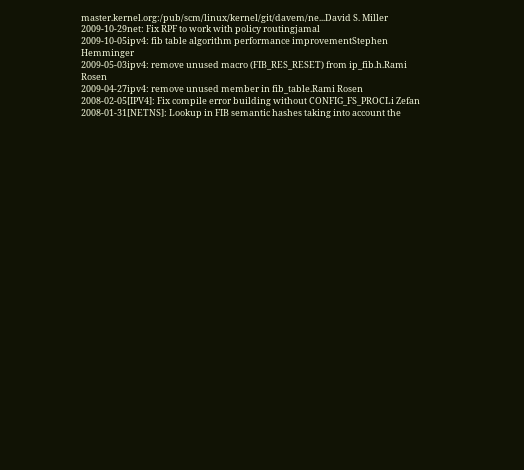master.kernel.org:/pub/scm/linux/kernel/git/davem/ne...David S. Miller
2009-10-29net: Fix RPF to work with policy routingjamal
2009-10-05ipv4: fib table algorithm performance improvementStephen Hemminger
2009-05-03ipv4: remove unused macro (FIB_RES_RESET) from ip_fib.h.Rami Rosen
2009-04-27ipv4: remove unused member in fib_table.Rami Rosen
2008-02-05[IPV4]: Fix compile error building without CONFIG_FS_PROCLi Zefan
2008-01-31[NETNS]: Lookup in FIB semantic hashes taking into account the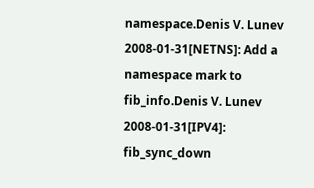namespace.Denis V. Lunev
2008-01-31[NETNS]: Add a namespace mark to fib_info.Denis V. Lunev
2008-01-31[IPV4]: fib_sync_down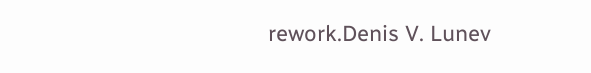rework.Denis V. Lunev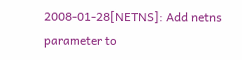2008-01-28[NETNS]: Add netns parameter to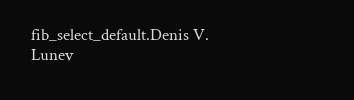fib_select_default.Denis V. Lunev